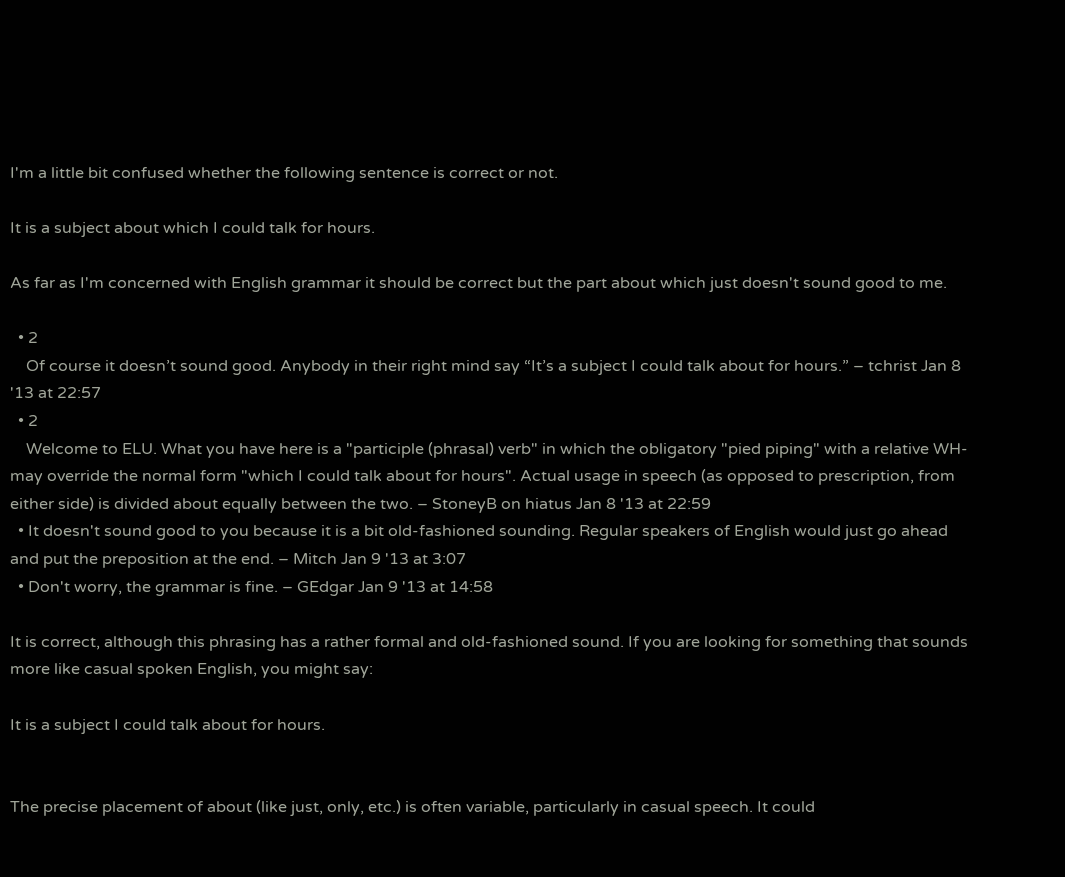I'm a little bit confused whether the following sentence is correct or not.

It is a subject about which I could talk for hours.

As far as I'm concerned with English grammar it should be correct but the part about which just doesn't sound good to me.

  • 2
    Of course it doesn’t sound good. Anybody in their right mind say “It’s a subject I could talk about for hours.” – tchrist Jan 8 '13 at 22:57
  • 2
    Welcome to ELU. What you have here is a "participle (phrasal) verb" in which the obligatory "pied piping" with a relative WH- may override the normal form "which I could talk about for hours". Actual usage in speech (as opposed to prescription, from either side) is divided about equally between the two. – StoneyB on hiatus Jan 8 '13 at 22:59
  • It doesn't sound good to you because it is a bit old-fashioned sounding. Regular speakers of English would just go ahead and put the preposition at the end. – Mitch Jan 9 '13 at 3:07
  • Don't worry, the grammar is fine. – GEdgar Jan 9 '13 at 14:58

It is correct, although this phrasing has a rather formal and old-fashioned sound. If you are looking for something that sounds more like casual spoken English, you might say:

It is a subject I could talk about for hours.


The precise placement of about (like just, only, etc.) is often variable, particularly in casual speech. It could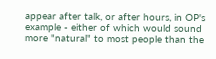appear after talk, or after hours, in OP's example - either of which would sound more "natural" to most people than the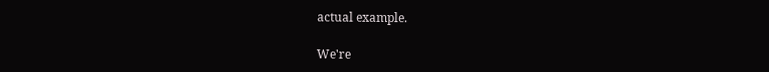actual example.

We're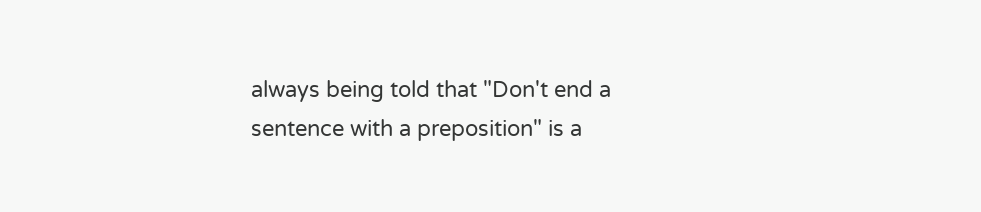always being told that "Don't end a sentence with a preposition" is a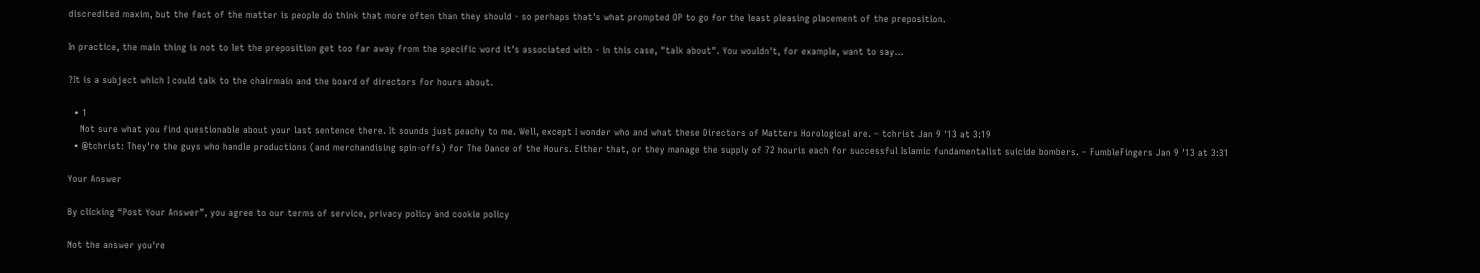discredited maxim, but the fact of the matter is people do think that more often than they should - so perhaps that's what prompted OP to go for the least pleasing placement of the preposition.

In practice, the main thing is not to let the preposition get too far away from the specific word it's associated with - in this case, "talk about". You wouldn't, for example, want to say...

?It is a subject which I could talk to the chairmain and the board of directors for hours about.

  • 1
    Not sure what you find questionable about your last sentence there. It sounds just peachy to me. Well, except I wonder who and what these Directors of Matters Horological are. – tchrist Jan 9 '13 at 3:19
  • @tchrist: They're the guys who handle productions (and merchandising spin-offs) for The Dance of the Hours. Either that, or they manage the supply of 72 houris each for successful Islamic fundamentalist suicide bombers. – FumbleFingers Jan 9 '13 at 3:31

Your Answer

By clicking “Post Your Answer”, you agree to our terms of service, privacy policy and cookie policy

Not the answer you're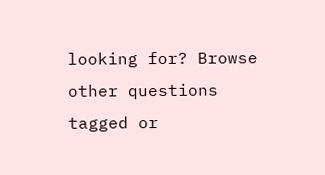looking for? Browse other questions tagged or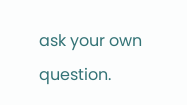ask your own question.